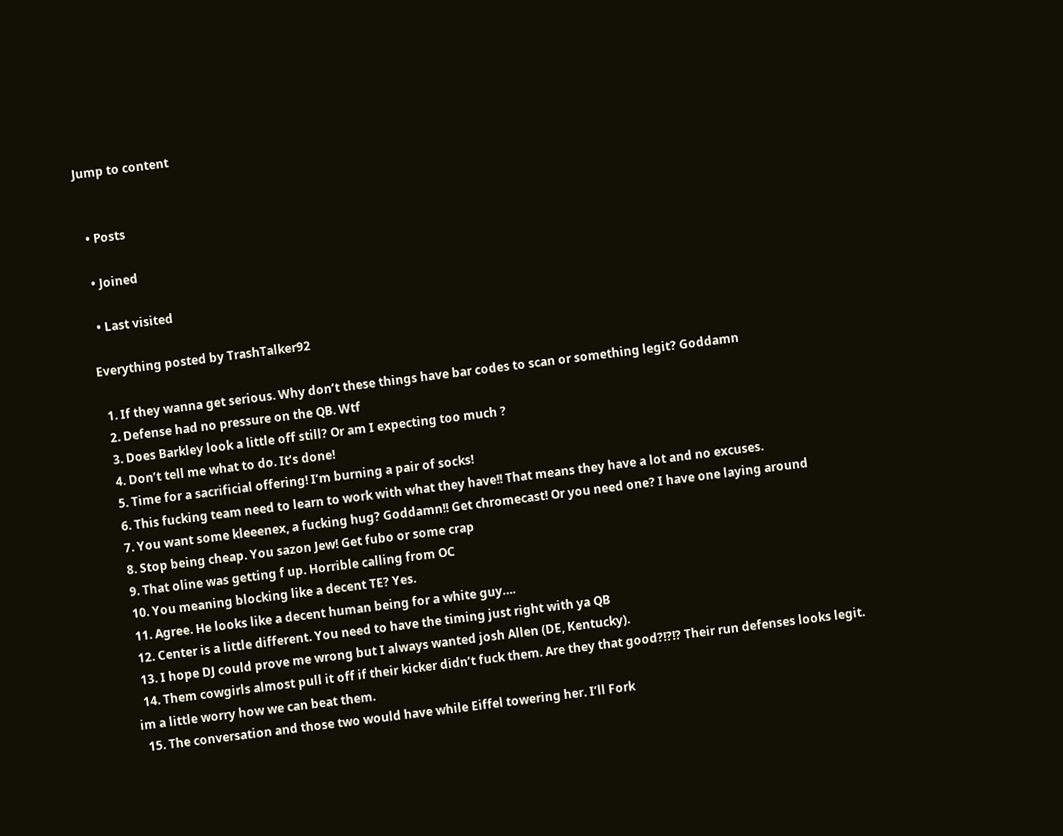Jump to content


  • Posts

  • Joined

  • Last visited

Everything posted by TrashTalker92

  1. If they wanna get serious. Why don’t these things have bar codes to scan or something legit? Goddamn
  2. Defense had no pressure on the QB. Wtf
  3. Does Barkley look a little off still? Or am I expecting too much ?
  4. Don’t tell me what to do. It’s done!
  5. Time for a sacrificial offering! I’m burning a pair of socks!
  6. This fucking team need to learn to work with what they have!! That means they have a lot and no excuses.
  7. You want some kleeenex, a fucking hug? Goddamn!! Get chromecast! Or you need one? I have one laying around
  8. Stop being cheap. You sazon Jew! Get fubo or some crap
  9. That oline was getting f up. Horrible calling from OC
  10. You meaning blocking like a decent TE? Yes.
  11. Agree. He looks like a decent human being for a white guy….
  12. Center is a little different. You need to have the timing just right with ya QB
  13. I hope DJ could prove me wrong but I always wanted josh Allen (DE, Kentucky).
  14. Them cowgirls almost pull it off if their kicker didn’t fuck them. Are they that good?!?!? Their run defenses looks legit. im a little worry how we can beat them.
  15. The conversation and those two would have while Eiffel towering her. I’ll Fork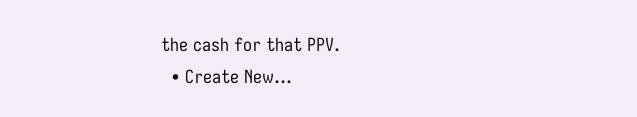the cash for that PPV.
  • Create New...